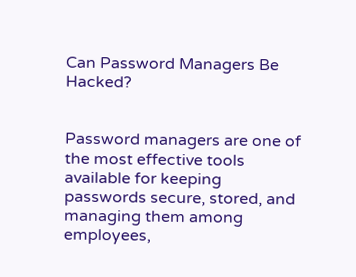Can Password Managers Be Hacked?


Password managers are one of the most effective tools available for keeping passwords secure, stored, and managing them among employees,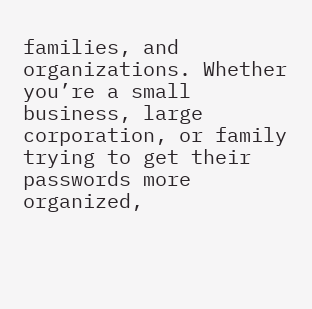families, and organizations. Whether you’re a small business, large corporation, or family trying to get their passwords more organized,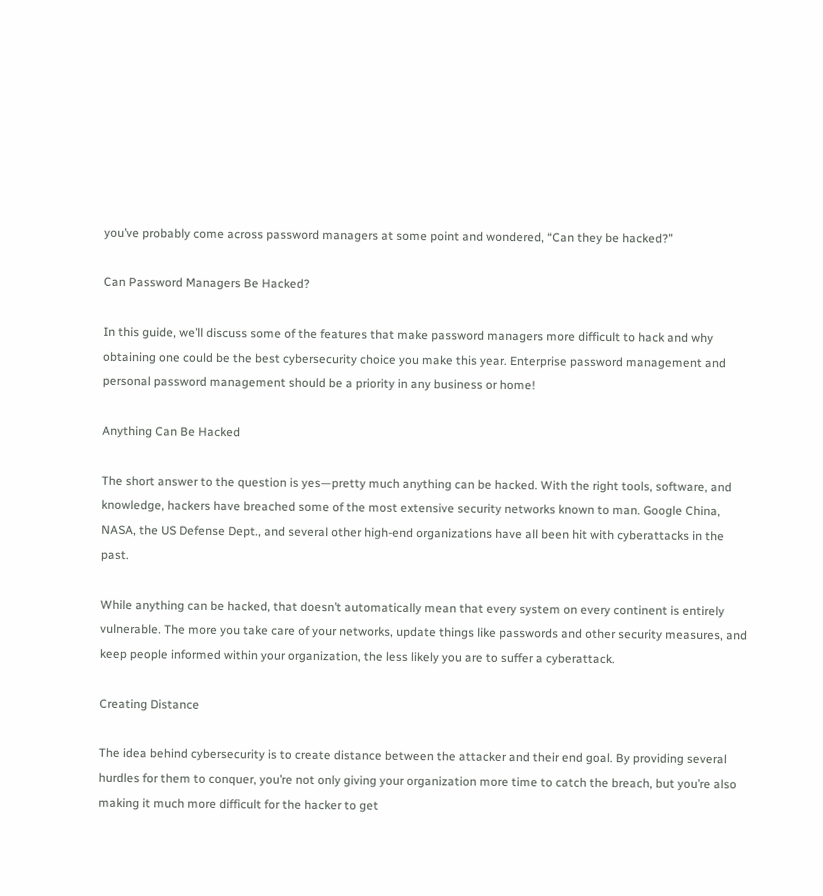you’ve probably come across password managers at some point and wondered, “Can they be hacked?”

Can Password Managers Be Hacked?

In this guide, we’ll discuss some of the features that make password managers more difficult to hack and why obtaining one could be the best cybersecurity choice you make this year. Enterprise password management and personal password management should be a priority in any business or home!

Anything Can Be Hacked

The short answer to the question is yes—pretty much anything can be hacked. With the right tools, software, and knowledge, hackers have breached some of the most extensive security networks known to man. Google China, NASA, the US Defense Dept., and several other high-end organizations have all been hit with cyberattacks in the past.

While anything can be hacked, that doesn’t automatically mean that every system on every continent is entirely vulnerable. The more you take care of your networks, update things like passwords and other security measures, and keep people informed within your organization, the less likely you are to suffer a cyberattack.

Creating Distance

The idea behind cybersecurity is to create distance between the attacker and their end goal. By providing several hurdles for them to conquer, you’re not only giving your organization more time to catch the breach, but you’re also making it much more difficult for the hacker to get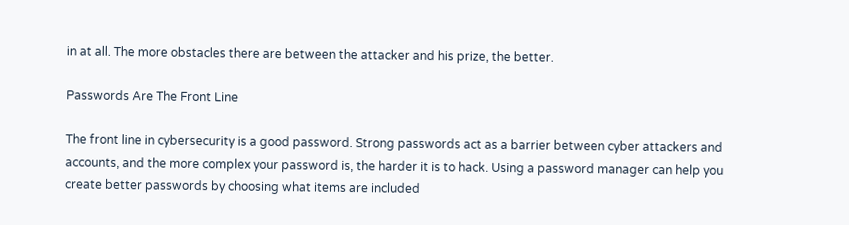in at all. The more obstacles there are between the attacker and his prize, the better.

Passwords Are The Front Line

The front line in cybersecurity is a good password. Strong passwords act as a barrier between cyber attackers and accounts, and the more complex your password is, the harder it is to hack. Using a password manager can help you create better passwords by choosing what items are included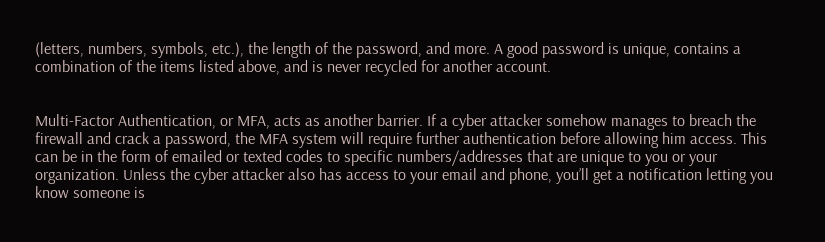(letters, numbers, symbols, etc.), the length of the password, and more. A good password is unique, contains a combination of the items listed above, and is never recycled for another account.


Multi-Factor Authentication, or MFA, acts as another barrier. If a cyber attacker somehow manages to breach the firewall and crack a password, the MFA system will require further authentication before allowing him access. This can be in the form of emailed or texted codes to specific numbers/addresses that are unique to you or your organization. Unless the cyber attacker also has access to your email and phone, you’ll get a notification letting you know someone is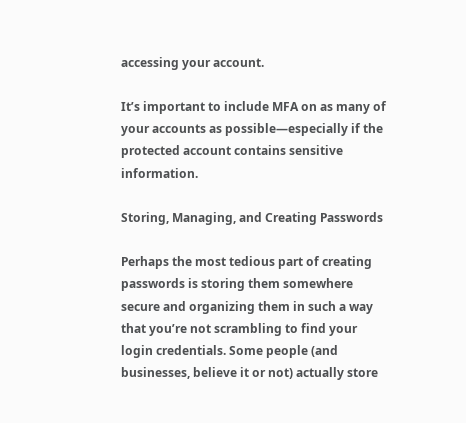accessing your account.

It’s important to include MFA on as many of your accounts as possible—especially if the protected account contains sensitive information.

Storing, Managing, and Creating Passwords

Perhaps the most tedious part of creating passwords is storing them somewhere secure and organizing them in such a way that you’re not scrambling to find your login credentials. Some people (and businesses, believe it or not) actually store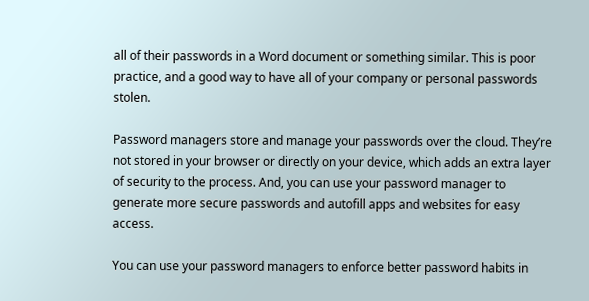all of their passwords in a Word document or something similar. This is poor practice, and a good way to have all of your company or personal passwords stolen.

Password managers store and manage your passwords over the cloud. They’re not stored in your browser or directly on your device, which adds an extra layer of security to the process. And, you can use your password manager to generate more secure passwords and autofill apps and websites for easy access.

You can use your password managers to enforce better password habits in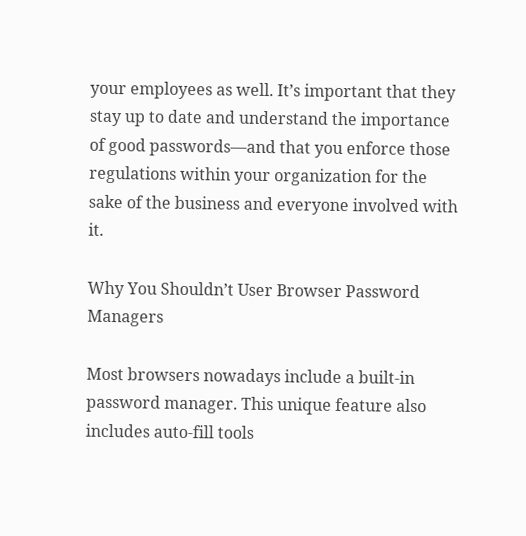your employees as well. It’s important that they stay up to date and understand the importance of good passwords—and that you enforce those regulations within your organization for the sake of the business and everyone involved with it.

Why You Shouldn’t User Browser Password Managers

Most browsers nowadays include a built-in password manager. This unique feature also includes auto-fill tools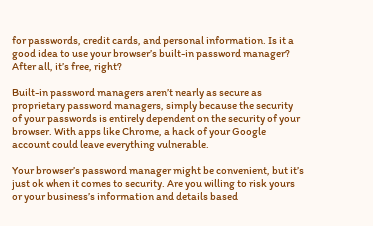for passwords, credit cards, and personal information. Is it a good idea to use your browser’s built-in password manager? After all, it’s free, right?

Built-in password managers aren’t nearly as secure as proprietary password managers, simply because the security of your passwords is entirely dependent on the security of your browser. With apps like Chrome, a hack of your Google account could leave everything vulnerable.

Your browser’s password manager might be convenient, but it’s just ok when it comes to security. Are you willing to risk yours or your business’s information and details based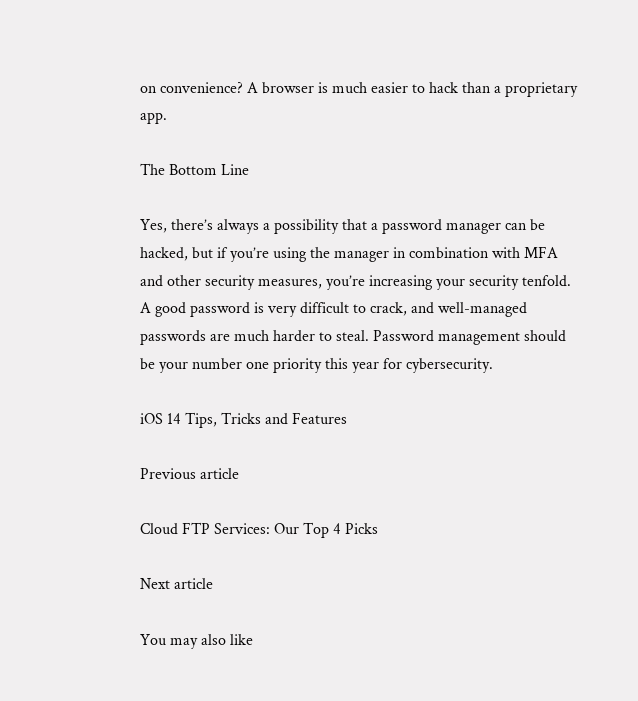on convenience? A browser is much easier to hack than a proprietary app.

The Bottom Line

Yes, there’s always a possibility that a password manager can be hacked, but if you’re using the manager in combination with MFA and other security measures, you’re increasing your security tenfold. A good password is very difficult to crack, and well-managed passwords are much harder to steal. Password management should be your number one priority this year for cybersecurity.

iOS 14 Tips, Tricks and Features

Previous article

Cloud FTP Services: Our Top 4 Picks

Next article

You may also like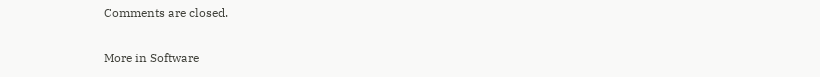Comments are closed.

More in Software